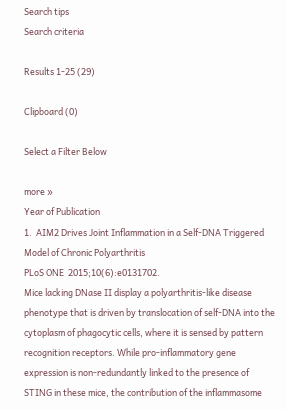Search tips
Search criteria

Results 1-25 (29)

Clipboard (0)

Select a Filter Below

more »
Year of Publication
1.  AIM2 Drives Joint Inflammation in a Self-DNA Triggered Model of Chronic Polyarthritis
PLoS ONE  2015;10(6):e0131702.
Mice lacking DNase II display a polyarthritis-like disease phenotype that is driven by translocation of self-DNA into the cytoplasm of phagocytic cells, where it is sensed by pattern recognition receptors. While pro-inflammatory gene expression is non-redundantly linked to the presence of STING in these mice, the contribution of the inflammasome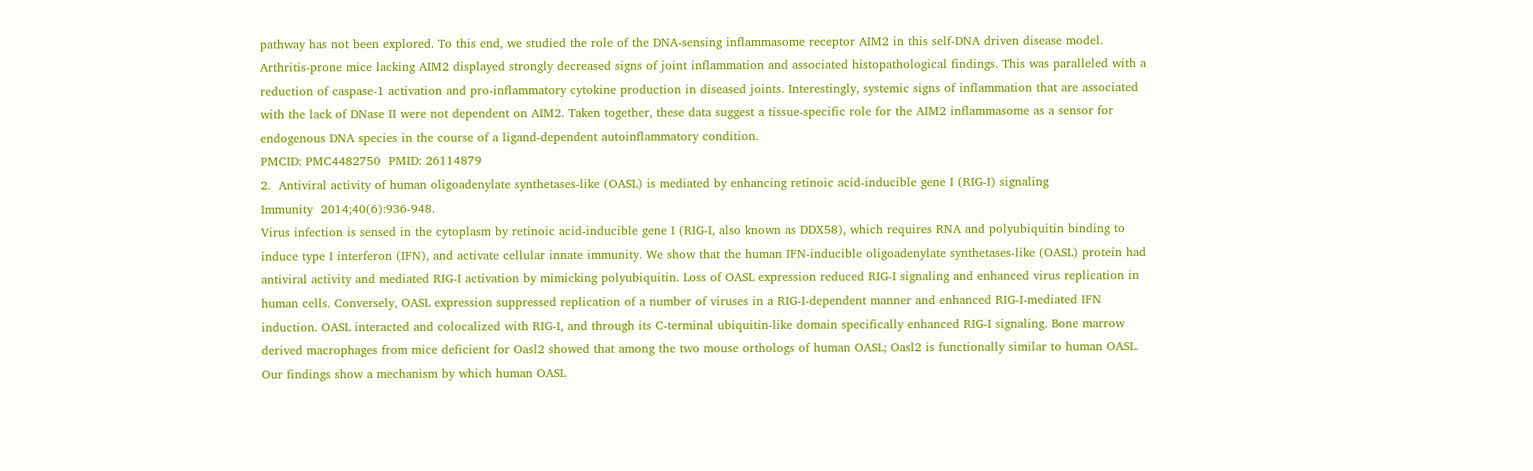pathway has not been explored. To this end, we studied the role of the DNA-sensing inflammasome receptor AIM2 in this self-DNA driven disease model. Arthritis-prone mice lacking AIM2 displayed strongly decreased signs of joint inflammation and associated histopathological findings. This was paralleled with a reduction of caspase-1 activation and pro-inflammatory cytokine production in diseased joints. Interestingly, systemic signs of inflammation that are associated with the lack of DNase II were not dependent on AIM2. Taken together, these data suggest a tissue-specific role for the AIM2 inflammasome as a sensor for endogenous DNA species in the course of a ligand-dependent autoinflammatory condition.
PMCID: PMC4482750  PMID: 26114879
2.  Antiviral activity of human oligoadenylate synthetases-like (OASL) is mediated by enhancing retinoic acid-inducible gene I (RIG-I) signaling
Immunity  2014;40(6):936-948.
Virus infection is sensed in the cytoplasm by retinoic acid-inducible gene I (RIG-I, also known as DDX58), which requires RNA and polyubiquitin binding to induce type I interferon (IFN), and activate cellular innate immunity. We show that the human IFN-inducible oligoadenylate synthetases-like (OASL) protein had antiviral activity and mediated RIG-I activation by mimicking polyubiquitin. Loss of OASL expression reduced RIG-I signaling and enhanced virus replication in human cells. Conversely, OASL expression suppressed replication of a number of viruses in a RIG-I-dependent manner and enhanced RIG-I-mediated IFN induction. OASL interacted and colocalized with RIG-I, and through its C-terminal ubiquitin-like domain specifically enhanced RIG-I signaling. Bone marrow derived macrophages from mice deficient for Oasl2 showed that among the two mouse orthologs of human OASL; Oasl2 is functionally similar to human OASL. Our findings show a mechanism by which human OASL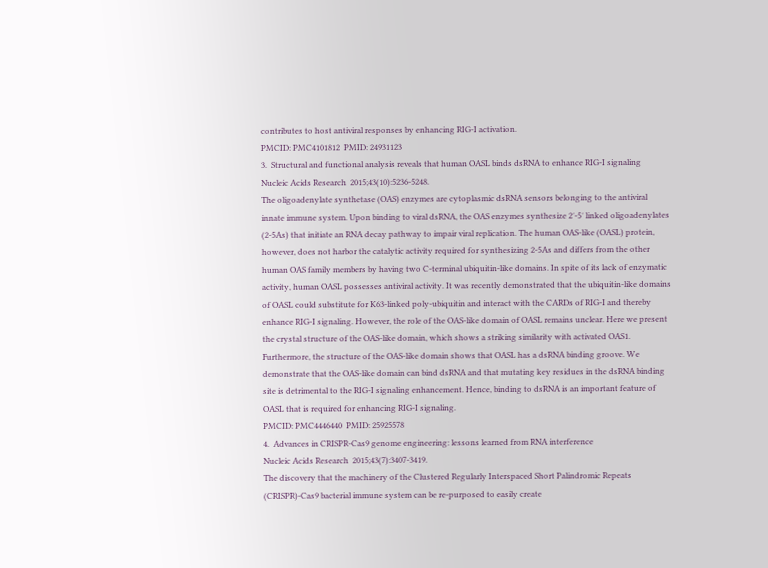contributes to host antiviral responses by enhancing RIG-I activation.
PMCID: PMC4101812  PMID: 24931123
3.  Structural and functional analysis reveals that human OASL binds dsRNA to enhance RIG-I signaling
Nucleic Acids Research  2015;43(10):5236-5248.
The oligoadenylate synthetase (OAS) enzymes are cytoplasmic dsRNA sensors belonging to the antiviral innate immune system. Upon binding to viral dsRNA, the OAS enzymes synthesize 2′-5′ linked oligoadenylates (2-5As) that initiate an RNA decay pathway to impair viral replication. The human OAS-like (OASL) protein, however, does not harbor the catalytic activity required for synthesizing 2-5As and differs from the other human OAS family members by having two C-terminal ubiquitin-like domains. In spite of its lack of enzymatic activity, human OASL possesses antiviral activity. It was recently demonstrated that the ubiquitin-like domains of OASL could substitute for K63-linked poly-ubiquitin and interact with the CARDs of RIG-I and thereby enhance RIG-I signaling. However, the role of the OAS-like domain of OASL remains unclear. Here we present the crystal structure of the OAS-like domain, which shows a striking similarity with activated OAS1. Furthermore, the structure of the OAS-like domain shows that OASL has a dsRNA binding groove. We demonstrate that the OAS-like domain can bind dsRNA and that mutating key residues in the dsRNA binding site is detrimental to the RIG-I signaling enhancement. Hence, binding to dsRNA is an important feature of OASL that is required for enhancing RIG-I signaling.
PMCID: PMC4446440  PMID: 25925578
4.  Advances in CRISPR-Cas9 genome engineering: lessons learned from RNA interference
Nucleic Acids Research  2015;43(7):3407-3419.
The discovery that the machinery of the Clustered Regularly Interspaced Short Palindromic Repeats (CRISPR)-Cas9 bacterial immune system can be re-purposed to easily create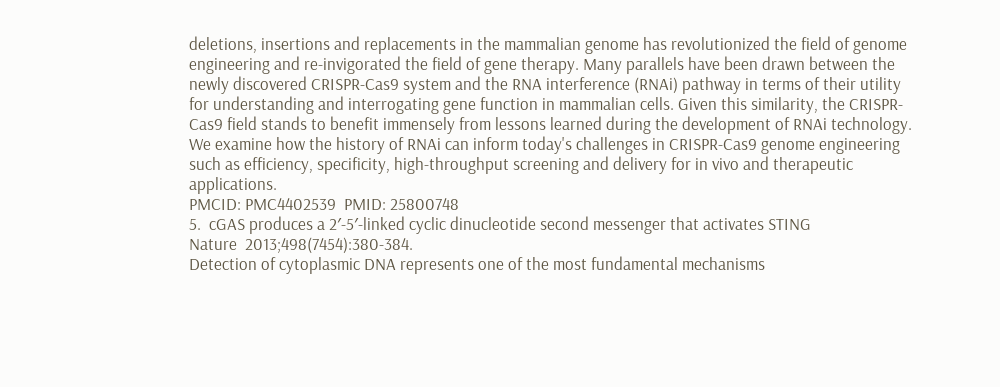deletions, insertions and replacements in the mammalian genome has revolutionized the field of genome engineering and re-invigorated the field of gene therapy. Many parallels have been drawn between the newly discovered CRISPR-Cas9 system and the RNA interference (RNAi) pathway in terms of their utility for understanding and interrogating gene function in mammalian cells. Given this similarity, the CRISPR-Cas9 field stands to benefit immensely from lessons learned during the development of RNAi technology. We examine how the history of RNAi can inform today's challenges in CRISPR-Cas9 genome engineering such as efficiency, specificity, high-throughput screening and delivery for in vivo and therapeutic applications.
PMCID: PMC4402539  PMID: 25800748
5.  cGAS produces a 2′-5′-linked cyclic dinucleotide second messenger that activates STING
Nature  2013;498(7454):380-384.
Detection of cytoplasmic DNA represents one of the most fundamental mechanisms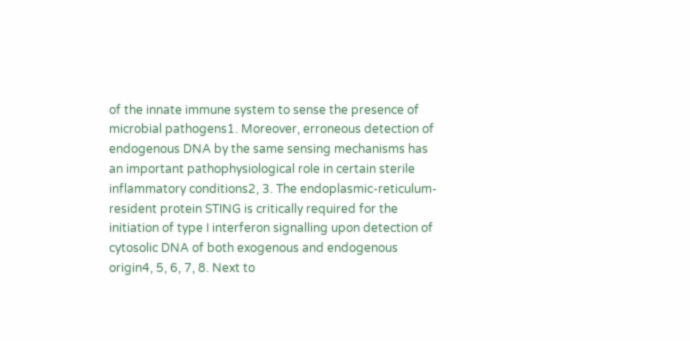of the innate immune system to sense the presence of microbial pathogens1. Moreover, erroneous detection of endogenous DNA by the same sensing mechanisms has an important pathophysiological role in certain sterile inflammatory conditions2, 3. The endoplasmic-reticulum-resident protein STING is critically required for the initiation of type I interferon signalling upon detection of cytosolic DNA of both exogenous and endogenous origin4, 5, 6, 7, 8. Next to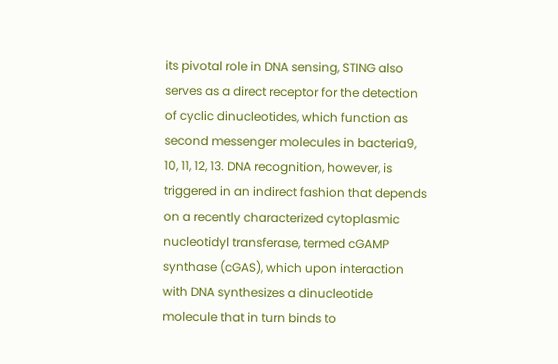its pivotal role in DNA sensing, STING also serves as a direct receptor for the detection of cyclic dinucleotides, which function as second messenger molecules in bacteria9, 10, 11, 12, 13. DNA recognition, however, is triggered in an indirect fashion that depends on a recently characterized cytoplasmic nucleotidyl transferase, termed cGAMP synthase (cGAS), which upon interaction with DNA synthesizes a dinucleotide molecule that in turn binds to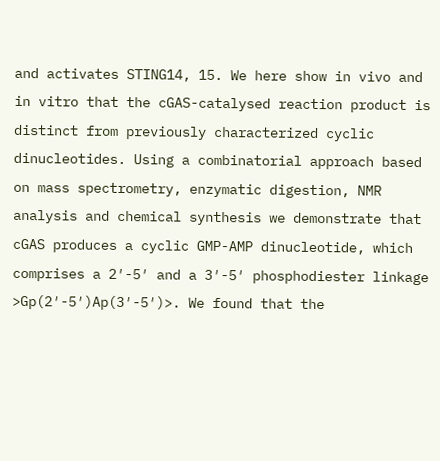and activates STING14, 15. We here show in vivo and in vitro that the cGAS-catalysed reaction product is distinct from previously characterized cyclic dinucleotides. Using a combinatorial approach based on mass spectrometry, enzymatic digestion, NMR analysis and chemical synthesis we demonstrate that cGAS produces a cyclic GMP-AMP dinucleotide, which comprises a 2′-5′ and a 3′-5′ phosphodiester linkage >Gp(2′-5′)Ap(3′-5′)>. We found that the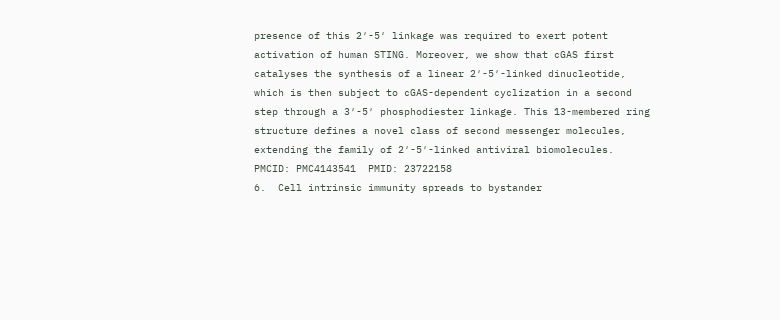presence of this 2′-5′ linkage was required to exert potent activation of human STING. Moreover, we show that cGAS first catalyses the synthesis of a linear 2′-5′-linked dinucleotide, which is then subject to cGAS-dependent cyclization in a second step through a 3′-5′ phosphodiester linkage. This 13-membered ring structure defines a novel class of second messenger molecules, extending the family of 2′-5′-linked antiviral biomolecules.
PMCID: PMC4143541  PMID: 23722158
6.  Cell intrinsic immunity spreads to bystander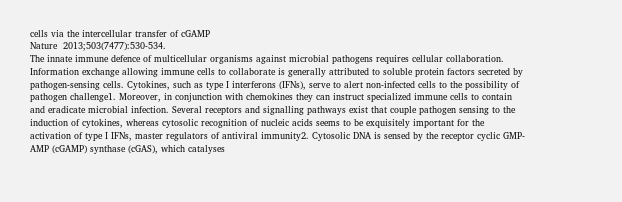cells via the intercellular transfer of cGAMP
Nature  2013;503(7477):530-534.
The innate immune defence of multicellular organisms against microbial pathogens requires cellular collaboration. Information exchange allowing immune cells to collaborate is generally attributed to soluble protein factors secreted by pathogen-sensing cells. Cytokines, such as type I interferons (IFNs), serve to alert non-infected cells to the possibility of pathogen challenge1. Moreover, in conjunction with chemokines they can instruct specialized immune cells to contain and eradicate microbial infection. Several receptors and signalling pathways exist that couple pathogen sensing to the induction of cytokines, whereas cytosolic recognition of nucleic acids seems to be exquisitely important for the activation of type I IFNs, master regulators of antiviral immunity2. Cytosolic DNA is sensed by the receptor cyclic GMP-AMP (cGAMP) synthase (cGAS), which catalyses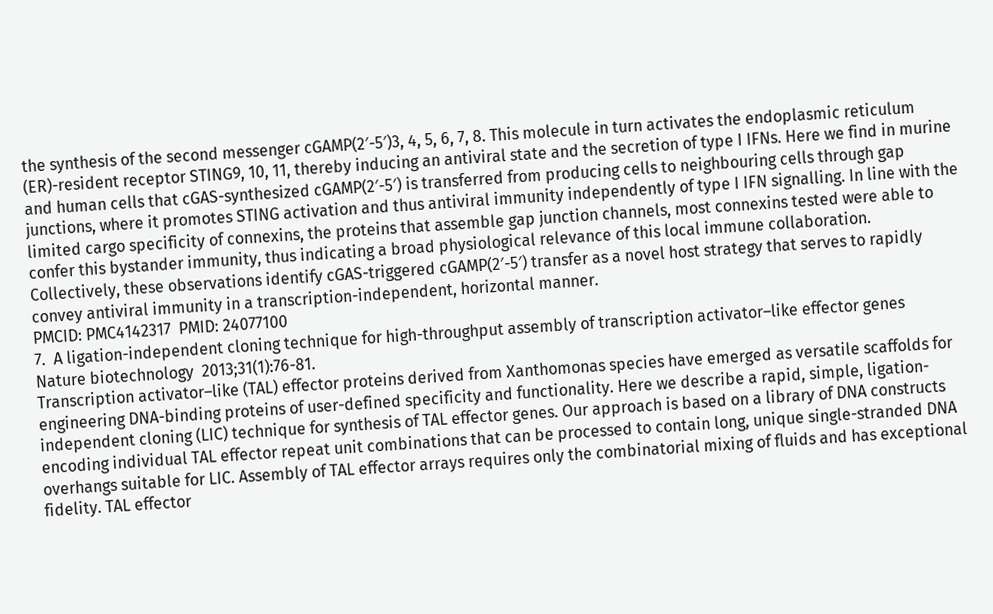the synthesis of the second messenger cGAMP(2′-5′)3, 4, 5, 6, 7, 8. This molecule in turn activates the endoplasmic reticulum (ER)-resident receptor STING9, 10, 11, thereby inducing an antiviral state and the secretion of type I IFNs. Here we find in murine and human cells that cGAS-synthesized cGAMP(2′-5′) is transferred from producing cells to neighbouring cells through gap junctions, where it promotes STING activation and thus antiviral immunity independently of type I IFN signalling. In line with the limited cargo specificity of connexins, the proteins that assemble gap junction channels, most connexins tested were able to confer this bystander immunity, thus indicating a broad physiological relevance of this local immune collaboration. Collectively, these observations identify cGAS-triggered cGAMP(2′-5′) transfer as a novel host strategy that serves to rapidly convey antiviral immunity in a transcription-independent, horizontal manner.
PMCID: PMC4142317  PMID: 24077100
7.  A ligation-independent cloning technique for high-throughput assembly of transcription activator–like effector genes
Nature biotechnology  2013;31(1):76-81.
Transcription activator–like (TAL) effector proteins derived from Xanthomonas species have emerged as versatile scaffolds for engineering DNA-binding proteins of user-defined specificity and functionality. Here we describe a rapid, simple, ligation-independent cloning (LIC) technique for synthesis of TAL effector genes. Our approach is based on a library of DNA constructs encoding individual TAL effector repeat unit combinations that can be processed to contain long, unique single-stranded DNA overhangs suitable for LIC. Assembly of TAL effector arrays requires only the combinatorial mixing of fluids and has exceptional fidelity. TAL effector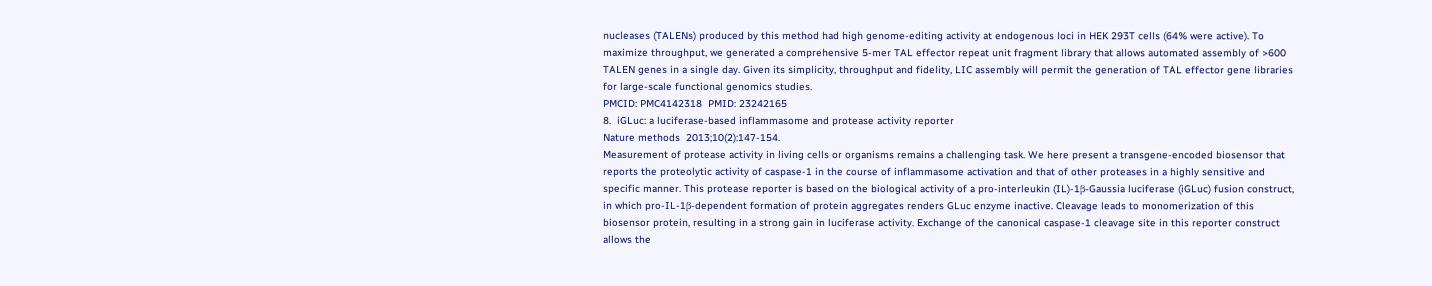nucleases (TALENs) produced by this method had high genome-editing activity at endogenous loci in HEK 293T cells (64% were active). To maximize throughput, we generated a comprehensive 5-mer TAL effector repeat unit fragment library that allows automated assembly of >600 TALEN genes in a single day. Given its simplicity, throughput and fidelity, LIC assembly will permit the generation of TAL effector gene libraries for large-scale functional genomics studies.
PMCID: PMC4142318  PMID: 23242165
8.  iGLuc: a luciferase-based inflammasome and protease activity reporter
Nature methods  2013;10(2):147-154.
Measurement of protease activity in living cells or organisms remains a challenging task. We here present a transgene-encoded biosensor that reports the proteolytic activity of caspase-1 in the course of inflammasome activation and that of other proteases in a highly sensitive and specific manner. This protease reporter is based on the biological activity of a pro-interleukin (IL)-1β-Gaussia luciferase (iGLuc) fusion construct, in which pro-IL-1β-dependent formation of protein aggregates renders GLuc enzyme inactive. Cleavage leads to monomerization of this biosensor protein, resulting in a strong gain in luciferase activity. Exchange of the canonical caspase-1 cleavage site in this reporter construct allows the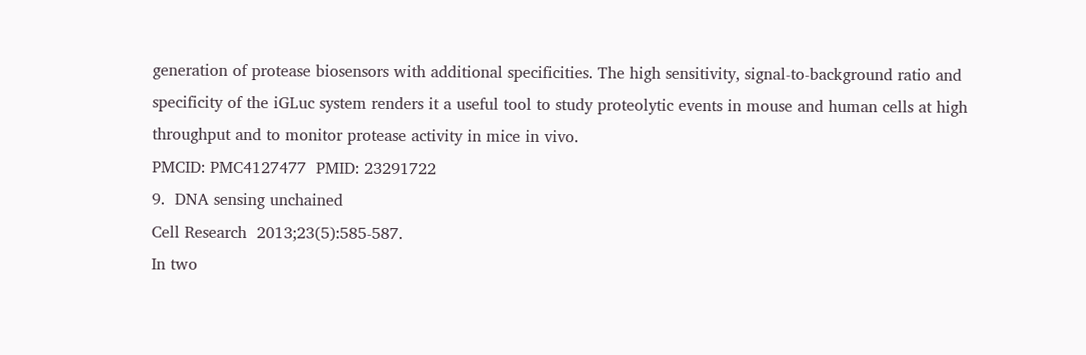generation of protease biosensors with additional specificities. The high sensitivity, signal-to-background ratio and specificity of the iGLuc system renders it a useful tool to study proteolytic events in mouse and human cells at high throughput and to monitor protease activity in mice in vivo.
PMCID: PMC4127477  PMID: 23291722
9.  DNA sensing unchained
Cell Research  2013;23(5):585-587.
In two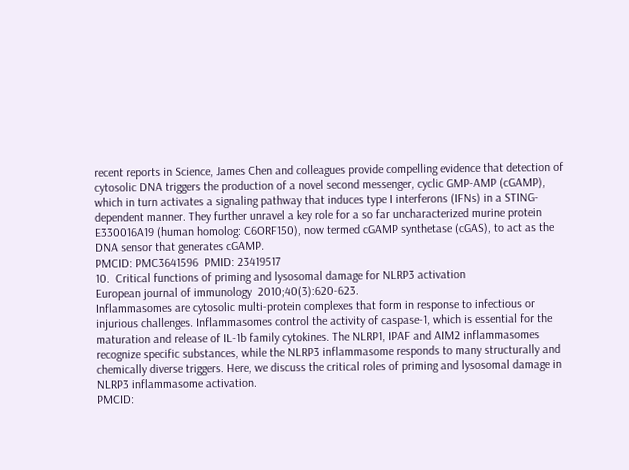recent reports in Science, James Chen and colleagues provide compelling evidence that detection of cytosolic DNA triggers the production of a novel second messenger, cyclic GMP-AMP (cGAMP), which in turn activates a signaling pathway that induces type I interferons (IFNs) in a STING-dependent manner. They further unravel a key role for a so far uncharacterized murine protein E330016A19 (human homolog: C6ORF150), now termed cGAMP synthetase (cGAS), to act as the DNA sensor that generates cGAMP.
PMCID: PMC3641596  PMID: 23419517
10.  Critical functions of priming and lysosomal damage for NLRP3 activation
European journal of immunology  2010;40(3):620-623.
Inflammasomes are cytosolic multi-protein complexes that form in response to infectious or injurious challenges. Inflammasomes control the activity of caspase-1, which is essential for the maturation and release of IL-1b family cytokines. The NLRP1, IPAF and AIM2 inflammasomes recognize specific substances, while the NLRP3 inflammasome responds to many structurally and chemically diverse triggers. Here, we discuss the critical roles of priming and lysosomal damage in NLRP3 inflammasome activation.
PMCID: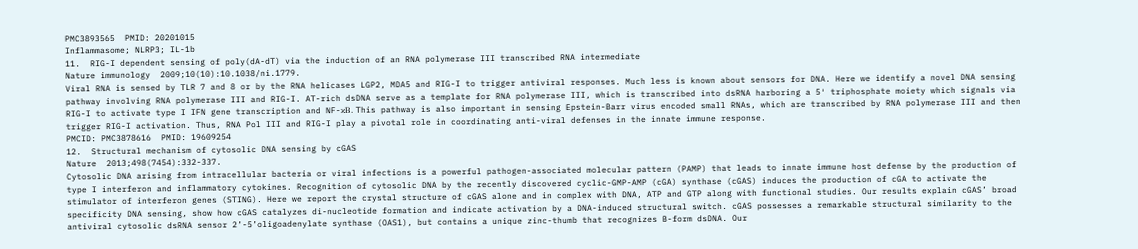PMC3893565  PMID: 20201015
Inflammasome; NLRP3; IL-1b
11.  RIG-I dependent sensing of poly(dA-dT) via the induction of an RNA polymerase III transcribed RNA intermediate
Nature immunology  2009;10(10):10.1038/ni.1779.
Viral RNA is sensed by TLR 7 and 8 or by the RNA helicases LGP2, MDA5 and RIG-I to trigger antiviral responses. Much less is known about sensors for DNA. Here we identify a novel DNA sensing pathway involving RNA polymerase III and RIG-I. AT-rich dsDNA serve as a template for RNA polymerase III, which is transcribed into dsRNA harboring a 5′ triphosphate moiety which signals via RIG-I to activate type I IFN gene transcription and NF-κB. This pathway is also important in sensing Epstein-Barr virus encoded small RNAs, which are transcribed by RNA polymerase III and then trigger RIG-I activation. Thus, RNA Pol III and RIG-I play a pivotal role in coordinating anti-viral defenses in the innate immune response.
PMCID: PMC3878616  PMID: 19609254
12.  Structural mechanism of cytosolic DNA sensing by cGAS
Nature  2013;498(7454):332-337.
Cytosolic DNA arising from intracellular bacteria or viral infections is a powerful pathogen-associated molecular pattern (PAMP) that leads to innate immune host defense by the production of type I interferon and inflammatory cytokines. Recognition of cytosolic DNA by the recently discovered cyclic-GMP-AMP (cGA) synthase (cGAS) induces the production of cGA to activate the stimulator of interferon genes (STING). Here we report the crystal structure of cGAS alone and in complex with DNA, ATP and GTP along with functional studies. Our results explain cGAS’ broad specificity DNA sensing, show how cGAS catalyzes di-nucleotide formation and indicate activation by a DNA-induced structural switch. cGAS possesses a remarkable structural similarity to the antiviral cytosolic dsRNA sensor 2’-5’oligoadenylate synthase (OAS1), but contains a unique zinc-thumb that recognizes B-form dsDNA. Our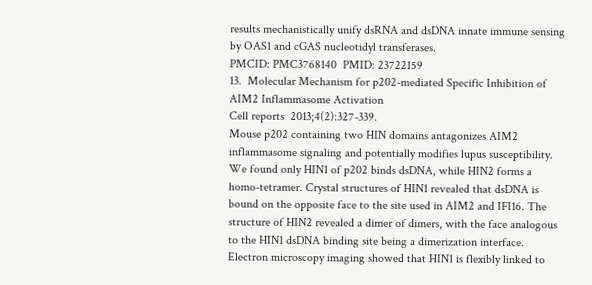results mechanistically unify dsRNA and dsDNA innate immune sensing by OAS1 and cGAS nucleotidyl transferases.
PMCID: PMC3768140  PMID: 23722159
13.  Molecular Mechanism for p202-mediated Specific Inhibition of AIM2 Inflammasome Activation
Cell reports  2013;4(2):327-339.
Mouse p202 containing two HIN domains antagonizes AIM2 inflammasome signaling and potentially modifies lupus susceptibility. We found only HIN1 of p202 binds dsDNA, while HIN2 forms a homo-tetramer. Crystal structures of HIN1 revealed that dsDNA is bound on the opposite face to the site used in AIM2 and IFI16. The structure of HIN2 revealed a dimer of dimers, with the face analogous to the HIN1 dsDNA binding site being a dimerization interface. Electron microscopy imaging showed that HIN1 is flexibly linked to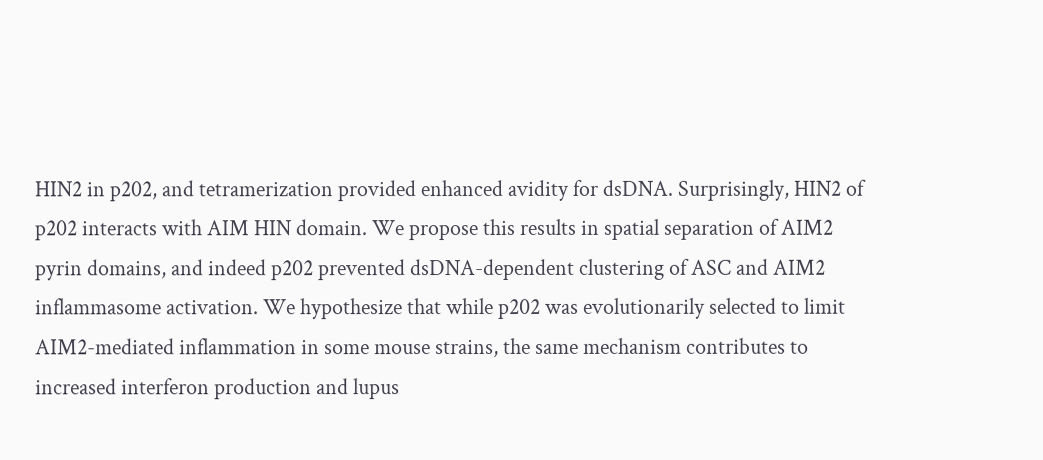HIN2 in p202, and tetramerization provided enhanced avidity for dsDNA. Surprisingly, HIN2 of p202 interacts with AIM HIN domain. We propose this results in spatial separation of AIM2 pyrin domains, and indeed p202 prevented dsDNA-dependent clustering of ASC and AIM2 inflammasome activation. We hypothesize that while p202 was evolutionarily selected to limit AIM2-mediated inflammation in some mouse strains, the same mechanism contributes to increased interferon production and lupus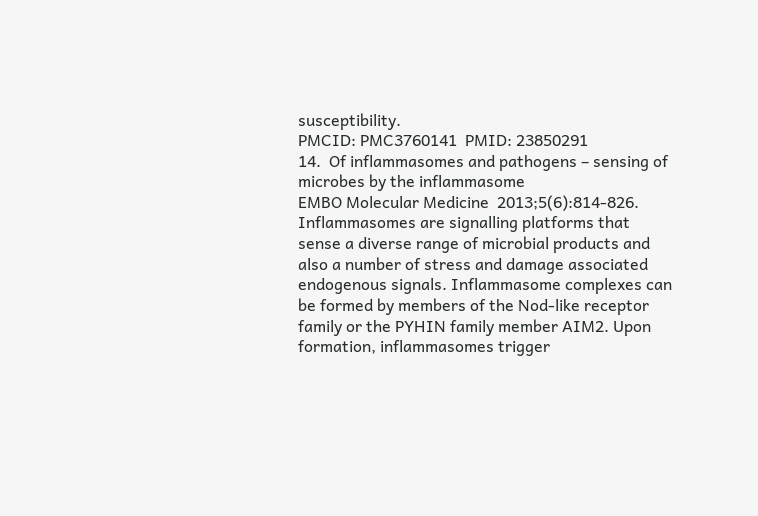susceptibility.
PMCID: PMC3760141  PMID: 23850291
14.  Of inflammasomes and pathogens – sensing of microbes by the inflammasome
EMBO Molecular Medicine  2013;5(6):814-826.
Inflammasomes are signalling platforms that sense a diverse range of microbial products and also a number of stress and damage associated endogenous signals. Inflammasome complexes can be formed by members of the Nod-like receptor family or the PYHIN family member AIM2. Upon formation, inflammasomes trigger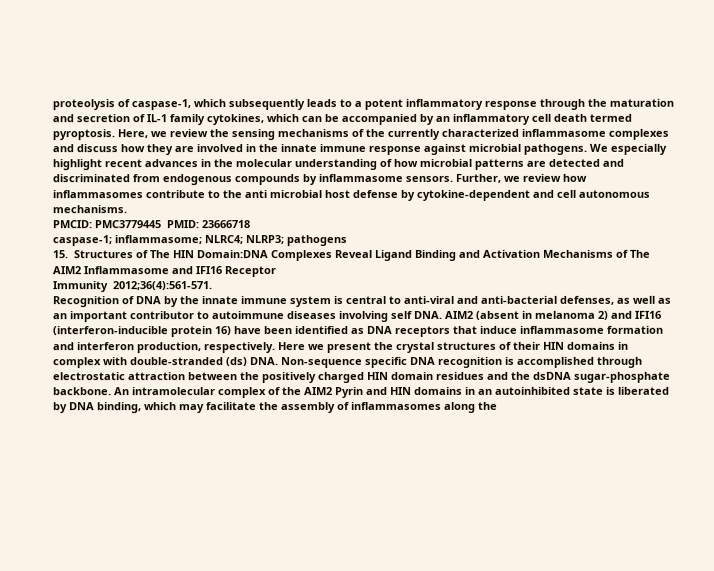proteolysis of caspase-1, which subsequently leads to a potent inflammatory response through the maturation and secretion of IL-1 family cytokines, which can be accompanied by an inflammatory cell death termed pyroptosis. Here, we review the sensing mechanisms of the currently characterized inflammasome complexes and discuss how they are involved in the innate immune response against microbial pathogens. We especially highlight recent advances in the molecular understanding of how microbial patterns are detected and discriminated from endogenous compounds by inflammasome sensors. Further, we review how inflammasomes contribute to the anti microbial host defense by cytokine-dependent and cell autonomous mechanisms.
PMCID: PMC3779445  PMID: 23666718
caspase-1; inflammasome; NLRC4; NLRP3; pathogens
15.  Structures of The HIN Domain:DNA Complexes Reveal Ligand Binding and Activation Mechanisms of The AIM2 Inflammasome and IFI16 Receptor
Immunity  2012;36(4):561-571.
Recognition of DNA by the innate immune system is central to anti-viral and anti-bacterial defenses, as well as an important contributor to autoimmune diseases involving self DNA. AIM2 (absent in melanoma 2) and IFI16 (interferon-inducible protein 16) have been identified as DNA receptors that induce inflammasome formation and interferon production, respectively. Here we present the crystal structures of their HIN domains in complex with double-stranded (ds) DNA. Non-sequence specific DNA recognition is accomplished through electrostatic attraction between the positively charged HIN domain residues and the dsDNA sugar-phosphate backbone. An intramolecular complex of the AIM2 Pyrin and HIN domains in an autoinhibited state is liberated by DNA binding, which may facilitate the assembly of inflammasomes along the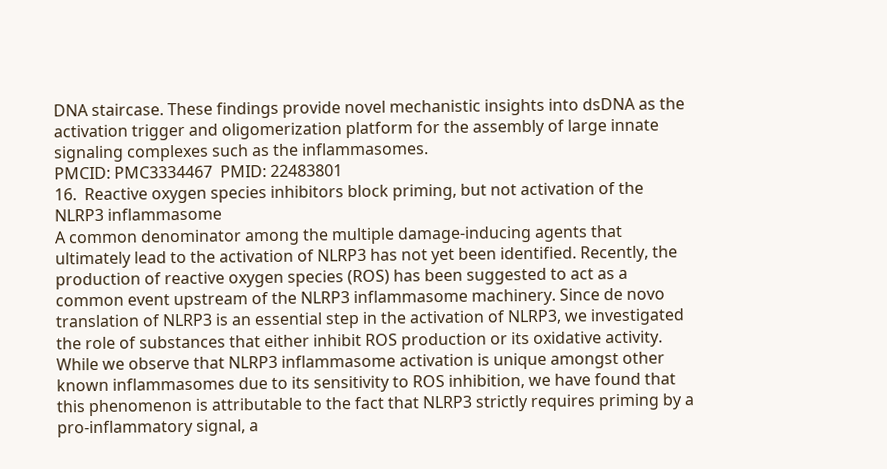DNA staircase. These findings provide novel mechanistic insights into dsDNA as the activation trigger and oligomerization platform for the assembly of large innate signaling complexes such as the inflammasomes.
PMCID: PMC3334467  PMID: 22483801
16.  Reactive oxygen species inhibitors block priming, but not activation of the NLRP3 inflammasome
A common denominator among the multiple damage-inducing agents that ultimately lead to the activation of NLRP3 has not yet been identified. Recently, the production of reactive oxygen species (ROS) has been suggested to act as a common event upstream of the NLRP3 inflammasome machinery. Since de novo translation of NLRP3 is an essential step in the activation of NLRP3, we investigated the role of substances that either inhibit ROS production or its oxidative activity. While we observe that NLRP3 inflammasome activation is unique amongst other known inflammasomes due to its sensitivity to ROS inhibition, we have found that this phenomenon is attributable to the fact that NLRP3 strictly requires priming by a pro-inflammatory signal, a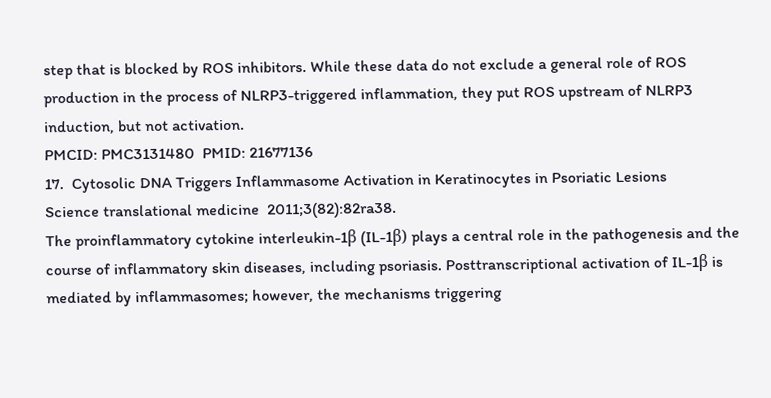step that is blocked by ROS inhibitors. While these data do not exclude a general role of ROS production in the process of NLRP3-triggered inflammation, they put ROS upstream of NLRP3 induction, but not activation.
PMCID: PMC3131480  PMID: 21677136
17.  Cytosolic DNA Triggers Inflammasome Activation in Keratinocytes in Psoriatic Lesions
Science translational medicine  2011;3(82):82ra38.
The proinflammatory cytokine interleukin-1β (IL-1β) plays a central role in the pathogenesis and the course of inflammatory skin diseases, including psoriasis. Posttranscriptional activation of IL-1β is mediated by inflammasomes; however, the mechanisms triggering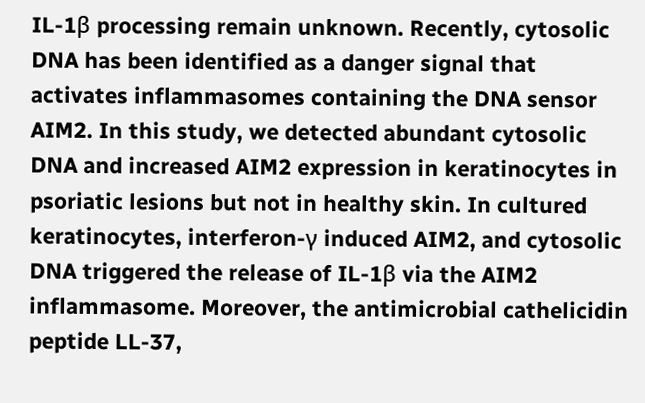IL-1β processing remain unknown. Recently, cytosolic DNA has been identified as a danger signal that activates inflammasomes containing the DNA sensor AIM2. In this study, we detected abundant cytosolic DNA and increased AIM2 expression in keratinocytes in psoriatic lesions but not in healthy skin. In cultured keratinocytes, interferon-γ induced AIM2, and cytosolic DNA triggered the release of IL-1β via the AIM2 inflammasome. Moreover, the antimicrobial cathelicidin peptide LL-37,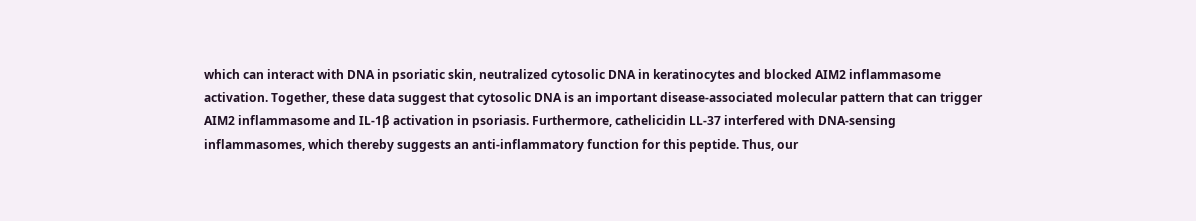which can interact with DNA in psoriatic skin, neutralized cytosolic DNA in keratinocytes and blocked AIM2 inflammasome activation. Together, these data suggest that cytosolic DNA is an important disease-associated molecular pattern that can trigger AIM2 inflammasome and IL-1β activation in psoriasis. Furthermore, cathelicidin LL-37 interfered with DNA-sensing inflammasomes, which thereby suggests an anti-inflammatory function for this peptide. Thus, our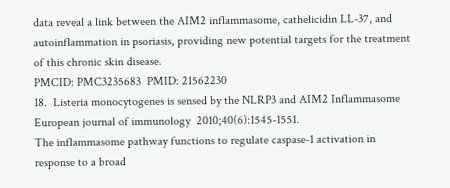data reveal a link between the AIM2 inflammasome, cathelicidin LL-37, and autoinflammation in psoriasis, providing new potential targets for the treatment of this chronic skin disease.
PMCID: PMC3235683  PMID: 21562230
18.  Listeria monocytogenes is sensed by the NLRP3 and AIM2 Inflammasome
European journal of immunology  2010;40(6):1545-1551.
The inflammasome pathway functions to regulate caspase-1 activation in response to a broad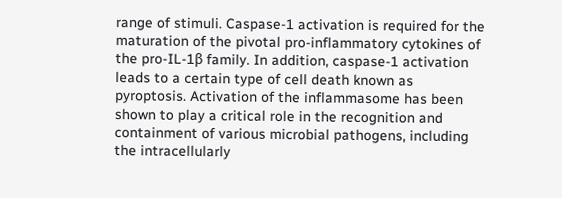range of stimuli. Caspase-1 activation is required for the maturation of the pivotal pro-inflammatory cytokines of the pro-IL-1β family. In addition, caspase-1 activation leads to a certain type of cell death known as pyroptosis. Activation of the inflammasome has been shown to play a critical role in the recognition and containment of various microbial pathogens, including the intracellularly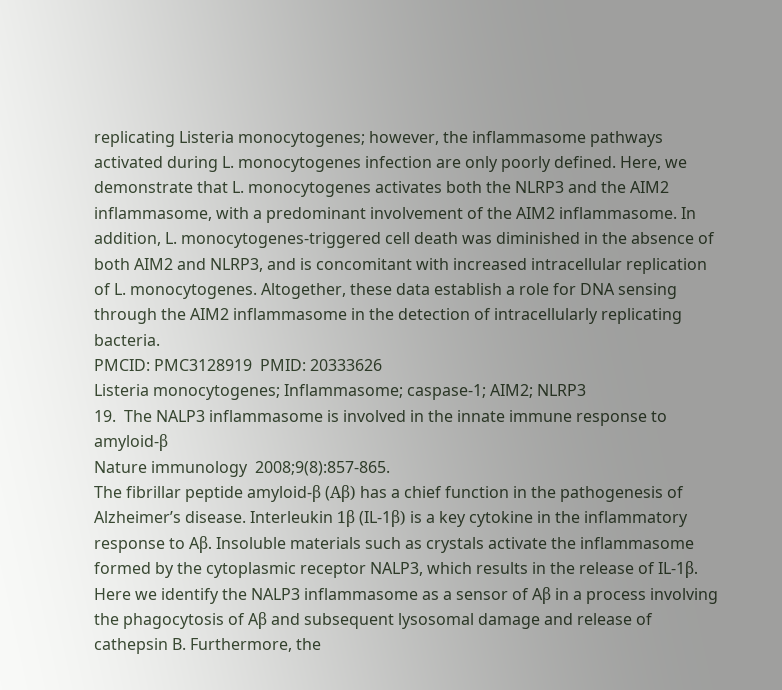replicating Listeria monocytogenes; however, the inflammasome pathways activated during L. monocytogenes infection are only poorly defined. Here, we demonstrate that L. monocytogenes activates both the NLRP3 and the AIM2 inflammasome, with a predominant involvement of the AIM2 inflammasome. In addition, L. monocytogenes-triggered cell death was diminished in the absence of both AIM2 and NLRP3, and is concomitant with increased intracellular replication of L. monocytogenes. Altogether, these data establish a role for DNA sensing through the AIM2 inflammasome in the detection of intracellularly replicating bacteria.
PMCID: PMC3128919  PMID: 20333626
Listeria monocytogenes; Inflammasome; caspase-1; AIM2; NLRP3
19.  The NALP3 inflammasome is involved in the innate immune response to amyloid-β
Nature immunology  2008;9(8):857-865.
The fibrillar peptide amyloid-β (Aβ) has a chief function in the pathogenesis of Alzheimer’s disease. Interleukin 1β (IL-1β) is a key cytokine in the inflammatory response to Aβ. Insoluble materials such as crystals activate the inflammasome formed by the cytoplasmic receptor NALP3, which results in the release of IL-1β. Here we identify the NALP3 inflammasome as a sensor of Aβ in a process involving the phagocytosis of Aβ and subsequent lysosomal damage and release of cathepsin B. Furthermore, the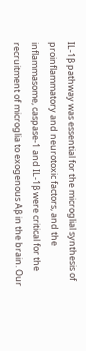IL-1β pathway was essential for the microglial synthesis of proinflammatory and neurotoxic factors, and the inflammasome, caspase-1 and IL-1β were critical for the recruitment of microglia to exogenous Aβ in the brain. Our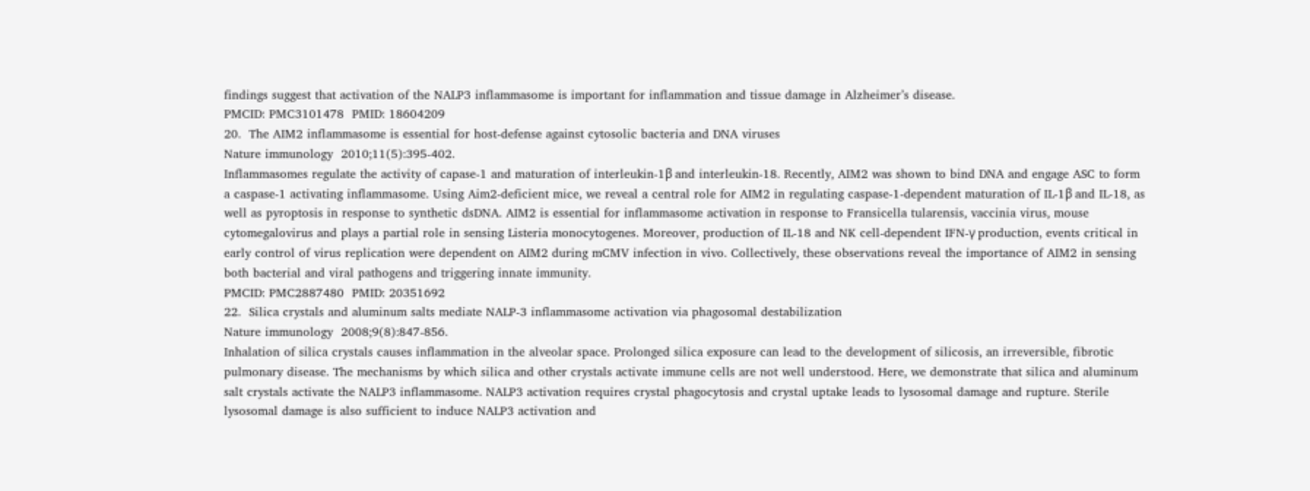findings suggest that activation of the NALP3 inflammasome is important for inflammation and tissue damage in Alzheimer’s disease.
PMCID: PMC3101478  PMID: 18604209
20.  The AIM2 inflammasome is essential for host-defense against cytosolic bacteria and DNA viruses
Nature immunology  2010;11(5):395-402.
Inflammasomes regulate the activity of capase-1 and maturation of interleukin-1β and interleukin-18. Recently, AIM2 was shown to bind DNA and engage ASC to form a caspase-1 activating inflammasome. Using Aim2-deficient mice, we reveal a central role for AIM2 in regulating caspase-1-dependent maturation of IL-1β and IL-18, as well as pyroptosis in response to synthetic dsDNA. AIM2 is essential for inflammasome activation in response to Fransicella tularensis, vaccinia virus, mouse cytomegalovirus and plays a partial role in sensing Listeria monocytogenes. Moreover, production of IL-18 and NK cell-dependent IFN-γ production, events critical in early control of virus replication were dependent on AIM2 during mCMV infection in vivo. Collectively, these observations reveal the importance of AIM2 in sensing both bacterial and viral pathogens and triggering innate immunity.
PMCID: PMC2887480  PMID: 20351692
22.  Silica crystals and aluminum salts mediate NALP-3 inflammasome activation via phagosomal destabilization
Nature immunology  2008;9(8):847-856.
Inhalation of silica crystals causes inflammation in the alveolar space. Prolonged silica exposure can lead to the development of silicosis, an irreversible, fibrotic pulmonary disease. The mechanisms by which silica and other crystals activate immune cells are not well understood. Here, we demonstrate that silica and aluminum salt crystals activate the NALP3 inflammasome. NALP3 activation requires crystal phagocytosis and crystal uptake leads to lysosomal damage and rupture. Sterile lysosomal damage is also sufficient to induce NALP3 activation and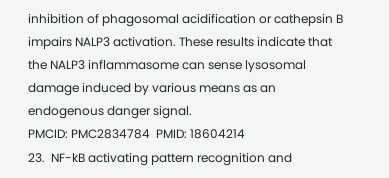inhibition of phagosomal acidification or cathepsin B impairs NALP3 activation. These results indicate that the NALP3 inflammasome can sense lysosomal damage induced by various means as an endogenous danger signal.
PMCID: PMC2834784  PMID: 18604214
23.  NF-kB activating pattern recognition and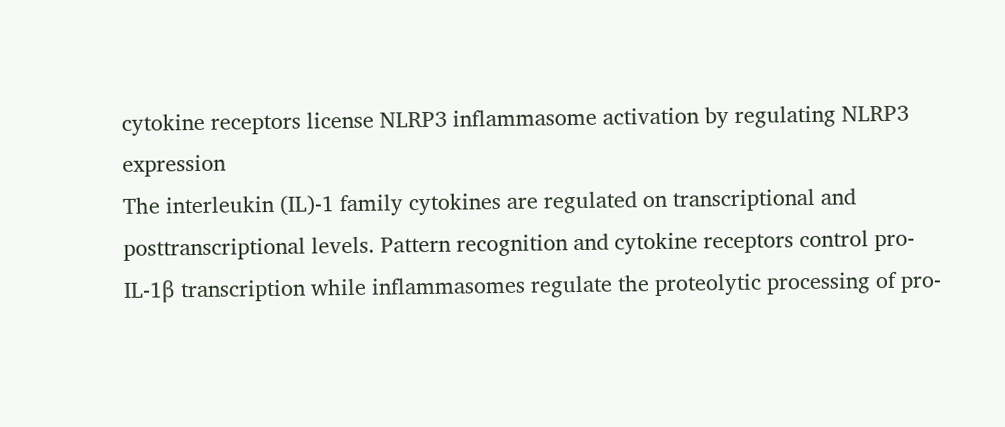cytokine receptors license NLRP3 inflammasome activation by regulating NLRP3 expression
The interleukin (IL)-1 family cytokines are regulated on transcriptional and posttranscriptional levels. Pattern recognition and cytokine receptors control pro-IL-1β transcription while inflammasomes regulate the proteolytic processing of pro-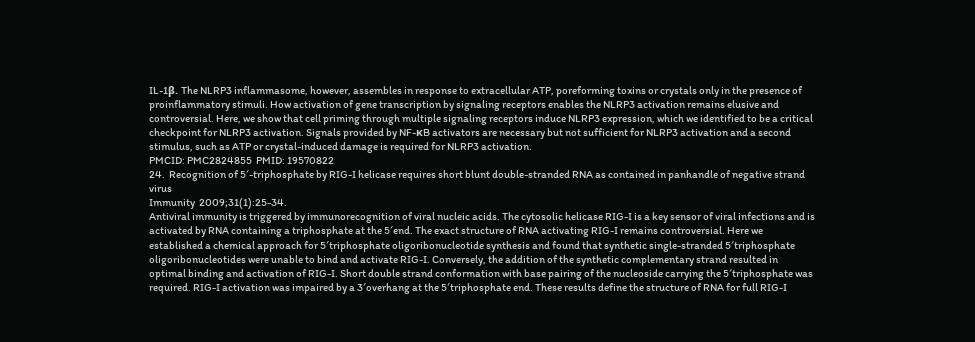IL-1β. The NLRP3 inflammasome, however, assembles in response to extracellular ATP, poreforming toxins or crystals only in the presence of proinflammatory stimuli. How activation of gene transcription by signaling receptors enables the NLRP3 activation remains elusive and controversial. Here, we show that cell priming through multiple signaling receptors induce NLRP3 expression, which we identified to be a critical checkpoint for NLRP3 activation. Signals provided by NF-κB activators are necessary but not sufficient for NLRP3 activation and a second stimulus, such as ATP or crystal-induced damage is required for NLRP3 activation.
PMCID: PMC2824855  PMID: 19570822
24.  Recognition of 5′-triphosphate by RIG-I helicase requires short blunt double-stranded RNA as contained in panhandle of negative strand virus
Immunity  2009;31(1):25-34.
Antiviral immunity is triggered by immunorecognition of viral nucleic acids. The cytosolic helicase RIG-I is a key sensor of viral infections and is activated by RNA containing a triphosphate at the 5′end. The exact structure of RNA activating RIG-I remains controversial. Here we established a chemical approach for 5′triphosphate oligoribonucleotide synthesis and found that synthetic single-stranded 5′triphosphate oligoribonucleotides were unable to bind and activate RIG-I. Conversely, the addition of the synthetic complementary strand resulted in optimal binding and activation of RIG-I. Short double strand conformation with base pairing of the nucleoside carrying the 5′triphosphate was required. RIG-I activation was impaired by a 3′overhang at the 5′triphosphate end. These results define the structure of RNA for full RIG-I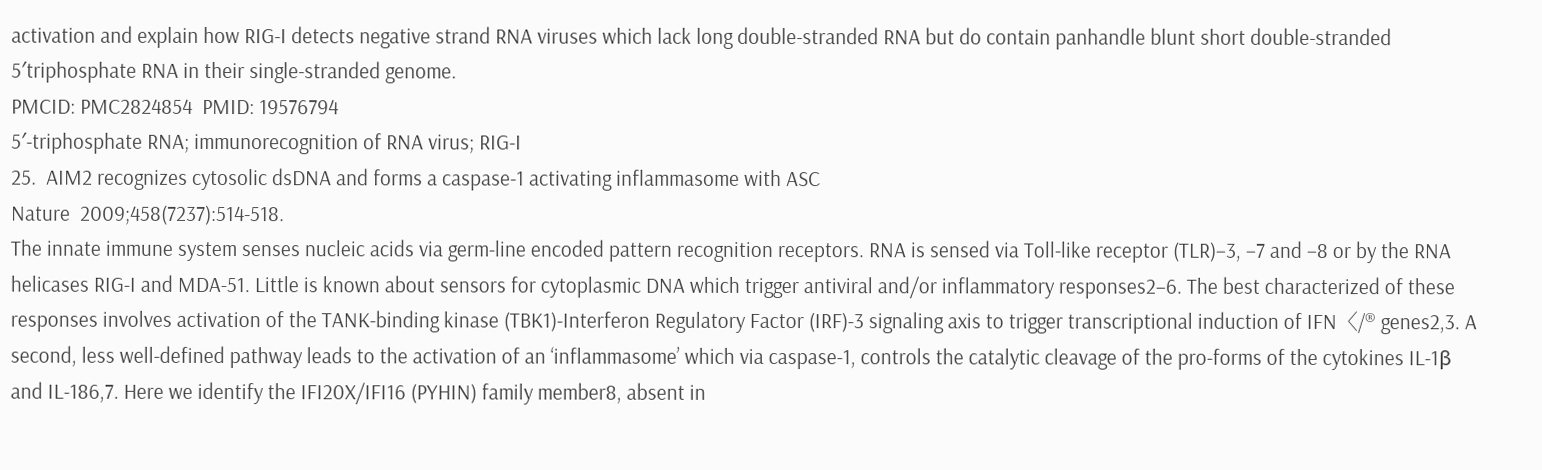activation and explain how RIG-I detects negative strand RNA viruses which lack long double-stranded RNA but do contain panhandle blunt short double-stranded 5′triphosphate RNA in their single-stranded genome.
PMCID: PMC2824854  PMID: 19576794
5′-triphosphate RNA; immunorecognition of RNA virus; RIG-I
25.  AIM2 recognizes cytosolic dsDNA and forms a caspase-1 activating inflammasome with ASC
Nature  2009;458(7237):514-518.
The innate immune system senses nucleic acids via germ-line encoded pattern recognition receptors. RNA is sensed via Toll-like receptor (TLR)−3, −7 and −8 or by the RNA helicases RIG-I and MDA-51. Little is known about sensors for cytoplasmic DNA which trigger antiviral and/or inflammatory responses2–6. The best characterized of these responses involves activation of the TANK-binding kinase (TBK1)-Interferon Regulatory Factor (IRF)-3 signaling axis to trigger transcriptional induction of IFN〈/® genes2,3. A second, less well-defined pathway leads to the activation of an ‘inflammasome’ which via caspase-1, controls the catalytic cleavage of the pro-forms of the cytokines IL-1β and IL-186,7. Here we identify the IFI20X/IFI16 (PYHIN) family member8, absent in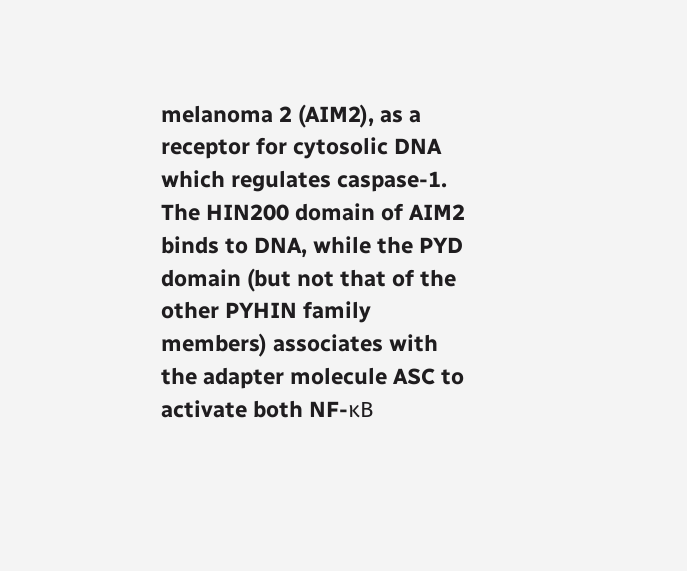melanoma 2 (AIM2), as a receptor for cytosolic DNA which regulates caspase-1. The HIN200 domain of AIM2 binds to DNA, while the PYD domain (but not that of the other PYHIN family members) associates with the adapter molecule ASC to activate both NF-κB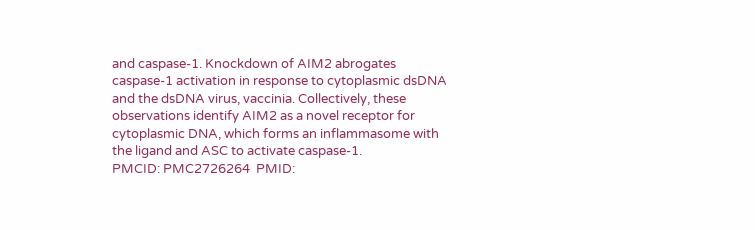and caspase-1. Knockdown of AIM2 abrogates caspase-1 activation in response to cytoplasmic dsDNA and the dsDNA virus, vaccinia. Collectively, these observations identify AIM2 as a novel receptor for cytoplasmic DNA, which forms an inflammasome with the ligand and ASC to activate caspase-1.
PMCID: PMC2726264  PMID: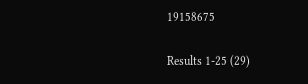19158675

Results 1-25 (29)